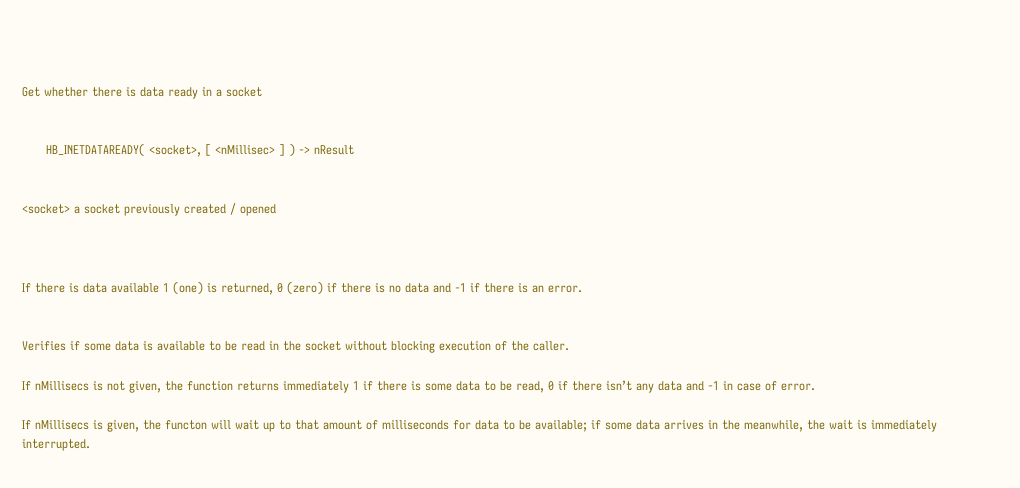Get whether there is data ready in a socket


      HB_INETDATAREADY( <socket>, [ <nMillisec> ] ) -> nResult


<socket> a socket previously created / opened



If there is data available 1 (one) is returned, 0 (zero) if there is no data and -1 if there is an error.


Verifies if some data is available to be read in the socket without blocking execution of the caller.

If nMillisecs is not given, the function returns immediately 1 if there is some data to be read, 0 if there isn’t any data and -1 in case of error.

If nMillisecs is given, the functon will wait up to that amount of milliseconds for data to be available; if some data arrives in the meanwhile, the wait is immediately interrupted.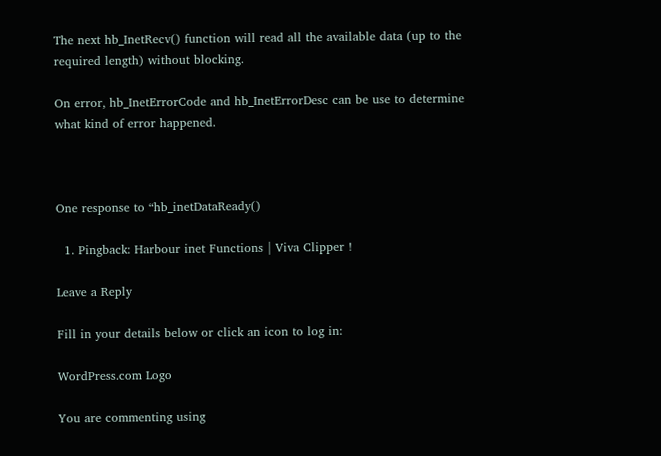The next hb_InetRecv() function will read all the available data (up to the required length) without blocking.

On error, hb_InetErrorCode and hb_InetErrorDesc can be use to determine what kind of error happened.



One response to “hb_inetDataReady()

  1. Pingback: Harbour inet Functions | Viva Clipper !

Leave a Reply

Fill in your details below or click an icon to log in:

WordPress.com Logo

You are commenting using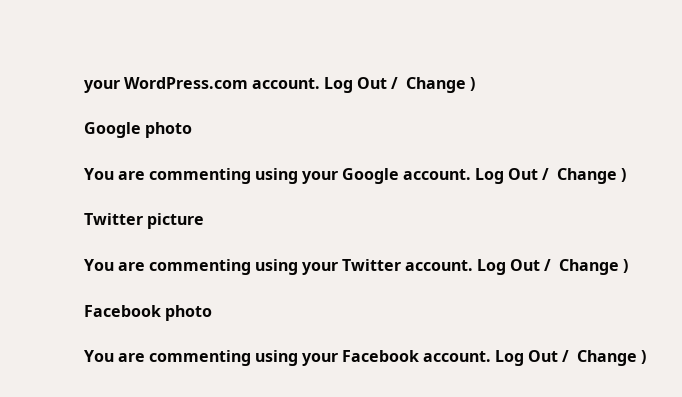your WordPress.com account. Log Out /  Change )

Google photo

You are commenting using your Google account. Log Out /  Change )

Twitter picture

You are commenting using your Twitter account. Log Out /  Change )

Facebook photo

You are commenting using your Facebook account. Log Out /  Change )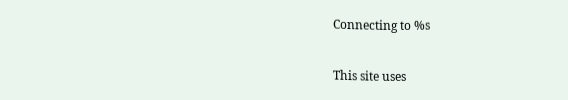Connecting to %s

This site uses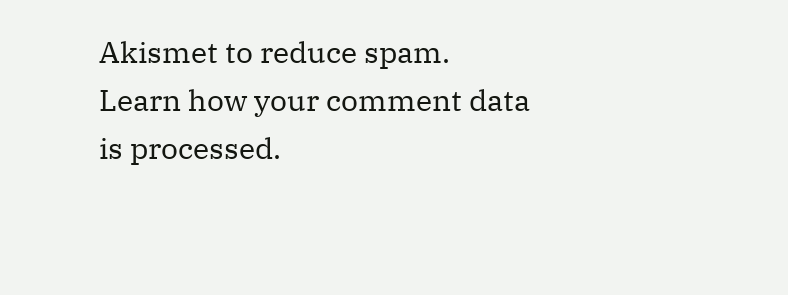Akismet to reduce spam. Learn how your comment data is processed.